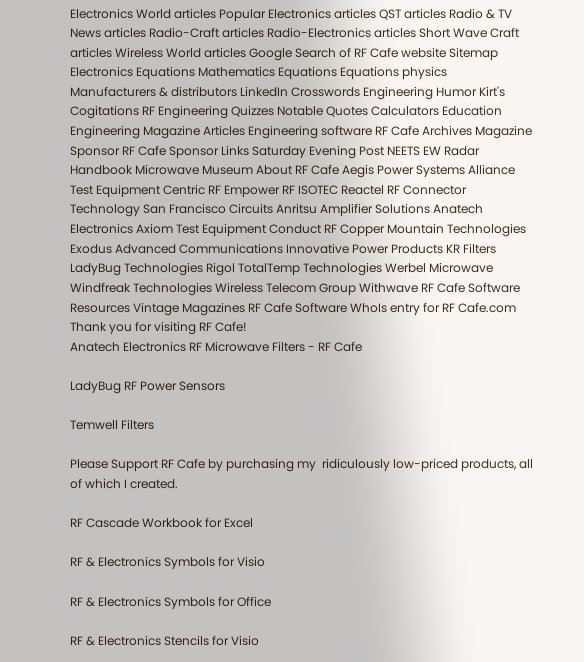Electronics World articles Popular Electronics articles QST articles Radio & TV News articles Radio-Craft articles Radio-Electronics articles Short Wave Craft articles Wireless World articles Google Search of RF Cafe website Sitemap Electronics Equations Mathematics Equations Equations physics Manufacturers & distributors LinkedIn Crosswords Engineering Humor Kirt's Cogitations RF Engineering Quizzes Notable Quotes Calculators Education Engineering Magazine Articles Engineering software RF Cafe Archives Magazine Sponsor RF Cafe Sponsor Links Saturday Evening Post NEETS EW Radar Handbook Microwave Museum About RF Cafe Aegis Power Systems Alliance Test Equipment Centric RF Empower RF ISOTEC Reactel RF Connector Technology San Francisco Circuits Anritsu Amplifier Solutions Anatech Electronics Axiom Test Equipment Conduct RF Copper Mountain Technologies Exodus Advanced Communications Innovative Power Products KR Filters LadyBug Technologies Rigol TotalTemp Technologies Werbel Microwave Windfreak Technologies Wireless Telecom Group Withwave RF Cafe Software Resources Vintage Magazines RF Cafe Software WhoIs entry for RF Cafe.com Thank you for visiting RF Cafe!
Anatech Electronics RF Microwave Filters - RF Cafe

LadyBug RF Power Sensors

Temwell Filters

Please Support RF Cafe by purchasing my  ridiculously low-priced products, all of which I created.

RF Cascade Workbook for Excel

RF & Electronics Symbols for Visio

RF & Electronics Symbols for Office

RF & Electronics Stencils for Visio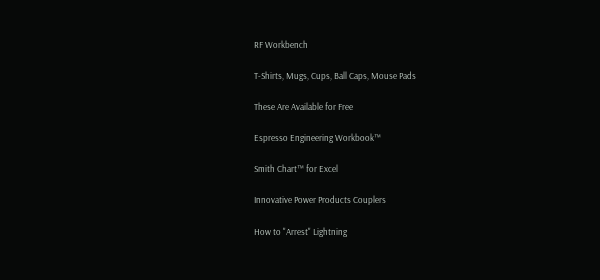RF Workbench

T-Shirts, Mugs, Cups, Ball Caps, Mouse Pads

These Are Available for Free

Espresso Engineering Workbook™

Smith Chart™ for Excel

Innovative Power Products Couplers

How to "Arrest" Lightning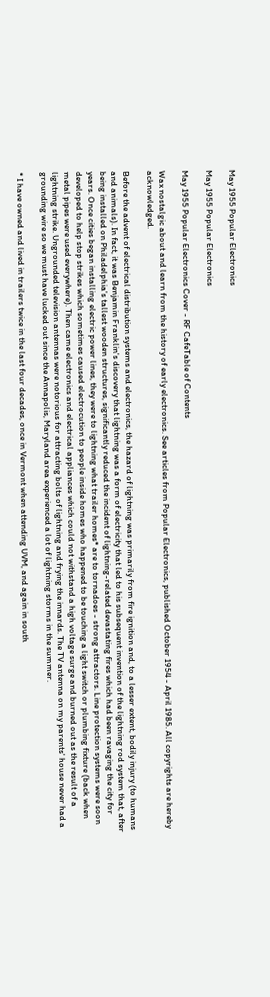May 1955 Popular Electronics

May 1955 Popular Electronics

May 1955 Popular Electronics Cover - RF CafeTable of Contents

Wax nostalgic about and learn from the history of early electronics. See articles from Popular Electronics, published October 1954 - April 1985. All copyrights are hereby acknowledged.

Before the advent of electrical distribution systems and electronics, the hazard of lightning was primarily from fire ignition and, to a lesser extent, bodily injury (to humans and animals). In fact, it was Benjamin Franklin's discovery that lightning was a form of electricity that led to his subsequent invention of the lightning rod system that, after being installed on Philadelphia's tallest wooden structures, significantly reduced the incident of lightning-related devastating fires which had been ravaging the city for years. Once cities began installing electric power lines, they were to lightning what trailer homes* are to tornadoes - strong attractors. Line protection systems were soon developed to help stop strikes which sometimes caused electrocution to people inside homes who happened to be touching a light switch or plumbing fixture (back when metal pipes were used everywhere). Then came electronics and electrical appliances which could not withstand a high voltage surge and burned out as the result of a lightning strike. Ungrounded television antennas were notorious for attracting bolts of lightning and frying the innards. The TV antenna on my parents' house never had a grounding wire so we must have lucked out since the Annapolis, Maryland area experienced a lot of lightning storms in the summer.

* I have owned and lived in trailers twice in the last four decades, once in Vermont when attending UVM, and again in south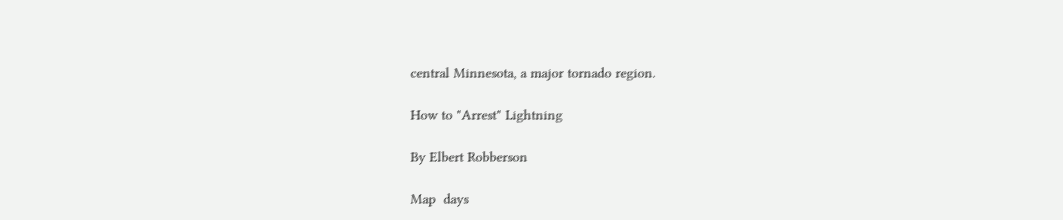central Minnesota, a major tornado region.

How to "Arrest" Lightning

By Elbert Robberson

Map  days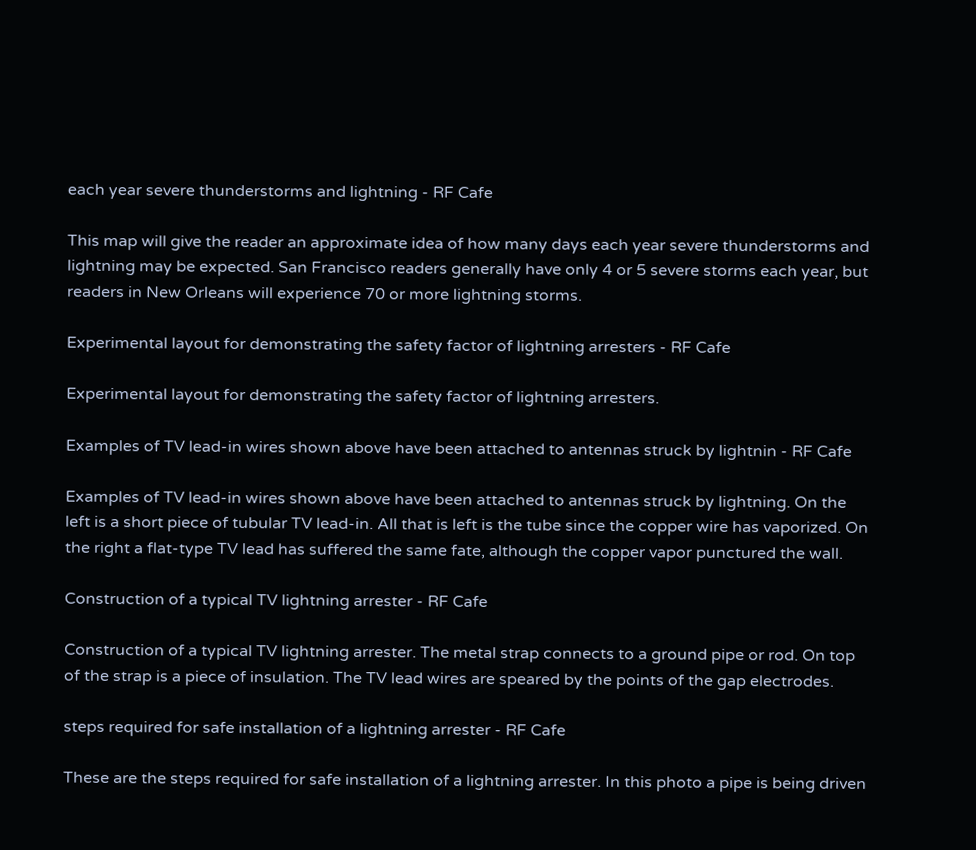each year severe thunderstorms and lightning - RF Cafe

This map will give the reader an approximate idea of how many days each year severe thunderstorms and lightning may be expected. San Francisco readers generally have only 4 or 5 severe storms each year, but readers in New Orleans will experience 70 or more lightning storms.

Experimental layout for demonstrating the safety factor of lightning arresters - RF Cafe

Experimental layout for demonstrating the safety factor of lightning arresters.

Examples of TV lead-in wires shown above have been attached to antennas struck by lightnin - RF Cafe

Examples of TV lead-in wires shown above have been attached to antennas struck by lightning. On the left is a short piece of tubular TV lead-in. All that is left is the tube since the copper wire has vaporized. On the right a flat-type TV lead has suffered the same fate, although the copper vapor punctured the wall.

Construction of a typical TV lightning arrester - RF Cafe

Construction of a typical TV lightning arrester. The metal strap connects to a ground pipe or rod. On top of the strap is a piece of insulation. The TV lead wires are speared by the points of the gap electrodes.

steps required for safe installation of a lightning arrester - RF Cafe

These are the steps required for safe installation of a lightning arrester. In this photo a pipe is being driven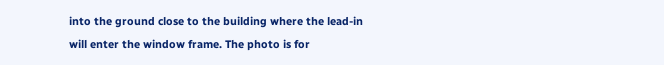into the ground close to the building where the lead-in will enter the window frame. The photo is for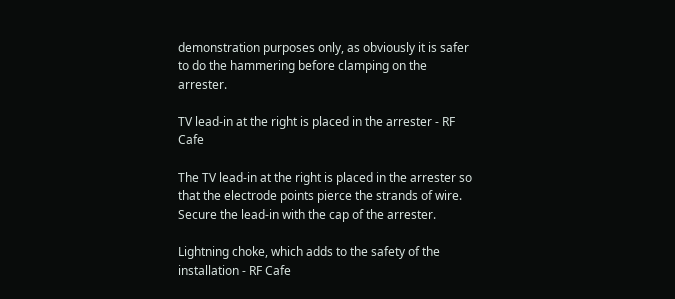demonstration purposes only, as obviously it is safer to do the hammering before clamping on the arrester.

TV lead-in at the right is placed in the arrester - RF Cafe

The TV lead-in at the right is placed in the arrester so that the electrode points pierce the strands of wire. Secure the lead-in with the cap of the arrester.

Lightning choke, which adds to the safety of the installation - RF Cafe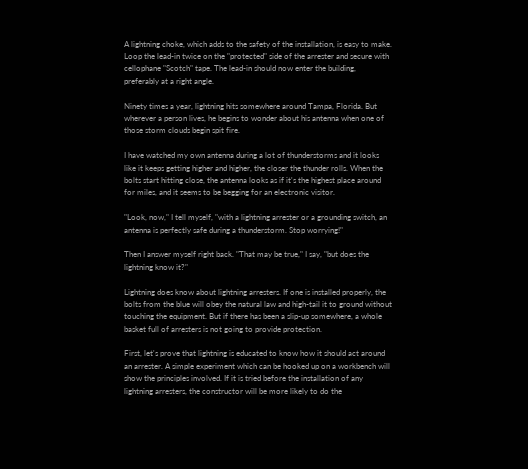A lightning choke, which adds to the safety of the installation, is easy to make. Loop the lead-in twice on the "protected" side of the arrester and secure with cellophane "Scotch" tape. The lead-in should now enter the building, preferably at a right angle.

Ninety times a year, lightning hits somewhere around Tampa, Florida. But wherever a person lives, he begins to wonder about his antenna when one of those storm clouds begin spit fire.

I have watched my own antenna during a lot of thunderstorms and it looks like it keeps getting higher and higher, the closer the thunder rolls. When the bolts start hitting close, the antenna looks as if it's the highest place around for miles, and it seems to be begging for an electronic visitor.

"Look, now," I tell myself, "with a lightning arrester or a grounding switch, an antenna is perfectly safe during a thunderstorm. Stop worrying!"

Then I answer myself right back. "That may be true," I say, "but does the lightning know it?"

Lightning does know about lightning arresters. If one is installed properly, the bolts from the blue will obey the natural law and high-tail it to ground without touching the equipment. But if there has been a slip-up somewhere, a whole basket full of arresters is not going to provide protection.

First, let's prove that lightning is educated to know how it should act around an arrester. A simple experiment which can be hooked up on a workbench will show the principles involved. If it is tried before the installation of any lightning arresters, the constructor will be more likely to do the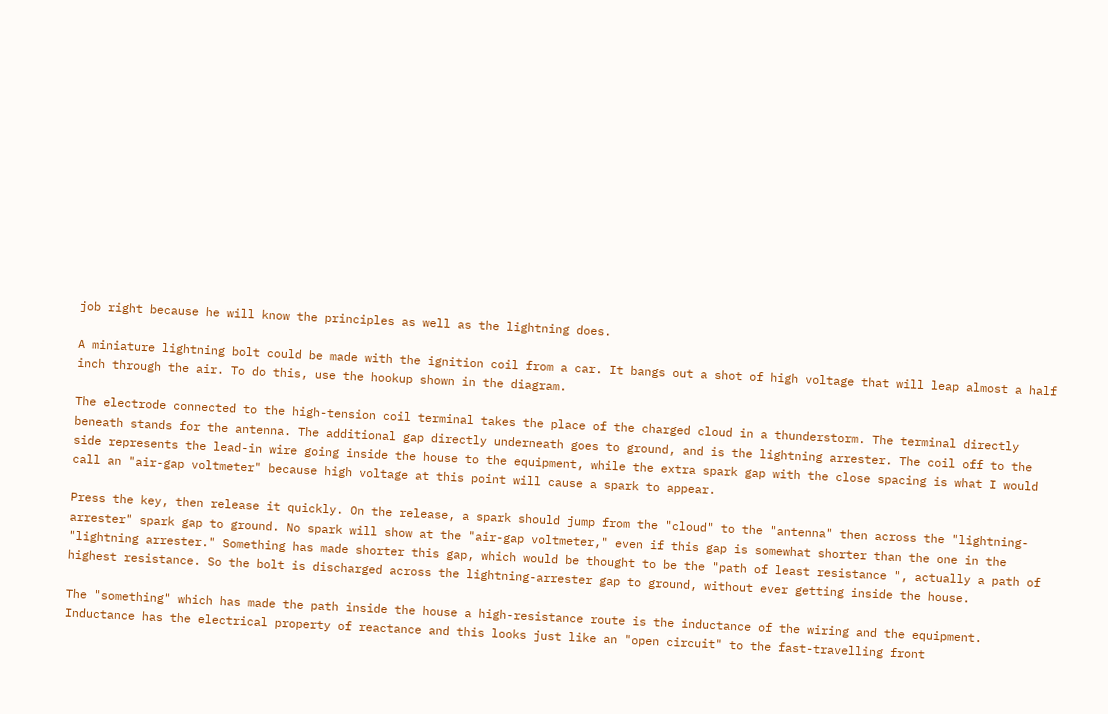job right because he will know the principles as well as the lightning does.

A miniature lightning bolt could be made with the ignition coil from a car. It bangs out a shot of high voltage that will leap almost a half inch through the air. To do this, use the hookup shown in the diagram.

The electrode connected to the high-tension coil terminal takes the place of the charged cloud in a thunderstorm. The terminal directly beneath stands for the antenna. The additional gap directly underneath goes to ground, and is the lightning arrester. The coil off to the side represents the lead-in wire going inside the house to the equipment, while the extra spark gap with the close spacing is what I would call an "air-gap voltmeter" because high voltage at this point will cause a spark to appear.

Press the key, then release it quickly. On the release, a spark should jump from the "cloud" to the "antenna" then across the "lightning-arrester" spark gap to ground. No spark will show at the "air-gap voltmeter," even if this gap is somewhat shorter than the one in the "lightning arrester." Something has made shorter this gap, which would be thought to be the "path of least resistance ", actually a path of highest resistance. So the bolt is discharged across the lightning-arrester gap to ground, without ever getting inside the house.

The "something" which has made the path inside the house a high-resistance route is the inductance of the wiring and the equipment. Inductance has the electrical property of reactance and this looks just like an "open circuit" to the fast-travelling front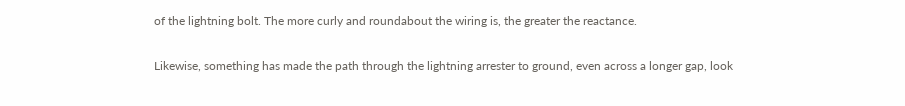of the lightning bolt. The more curly and roundabout the wiring is, the greater the reactance.

Likewise, something has made the path through the lightning arrester to ground, even across a longer gap, look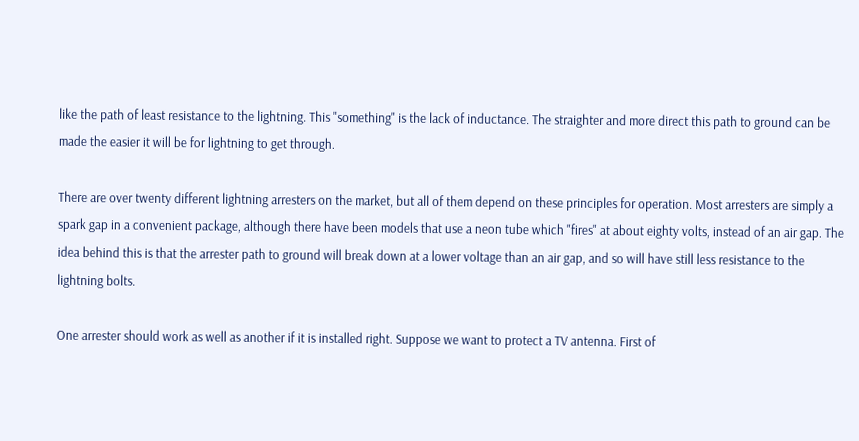like the path of least resistance to the lightning. This "something" is the lack of inductance. The straighter and more direct this path to ground can be made the easier it will be for lightning to get through.

There are over twenty different lightning arresters on the market, but all of them depend on these principles for operation. Most arresters are simply a spark gap in a convenient package, although there have been models that use a neon tube which "fires" at about eighty volts, instead of an air gap. The idea behind this is that the arrester path to ground will break down at a lower voltage than an air gap, and so will have still less resistance to the lightning bolts.

One arrester should work as well as another if it is installed right. Suppose we want to protect a TV antenna. First of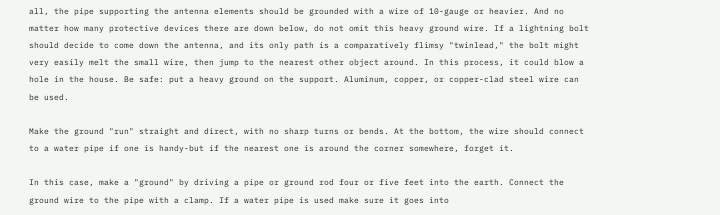all, the pipe supporting the antenna elements should be grounded with a wire of 10-gauge or heavier. And no matter how many protective devices there are down below, do not omit this heavy ground wire. If a lightning bolt should decide to come down the antenna, and its only path is a comparatively flimsy "twinlead," the bolt might very easily melt the small wire, then jump to the nearest other object around. In this process, it could blow a hole in the house. Be safe: put a heavy ground on the support. Aluminum, copper, or copper-clad steel wire can be used.

Make the ground "run" straight and direct, with no sharp turns or bends. At the bottom, the wire should connect to a water pipe if one is handy-but if the nearest one is around the corner somewhere, forget it.

In this case, make a "ground" by driving a pipe or ground rod four or five feet into the earth. Connect the ground wire to the pipe with a clamp. If a water pipe is used make sure it goes into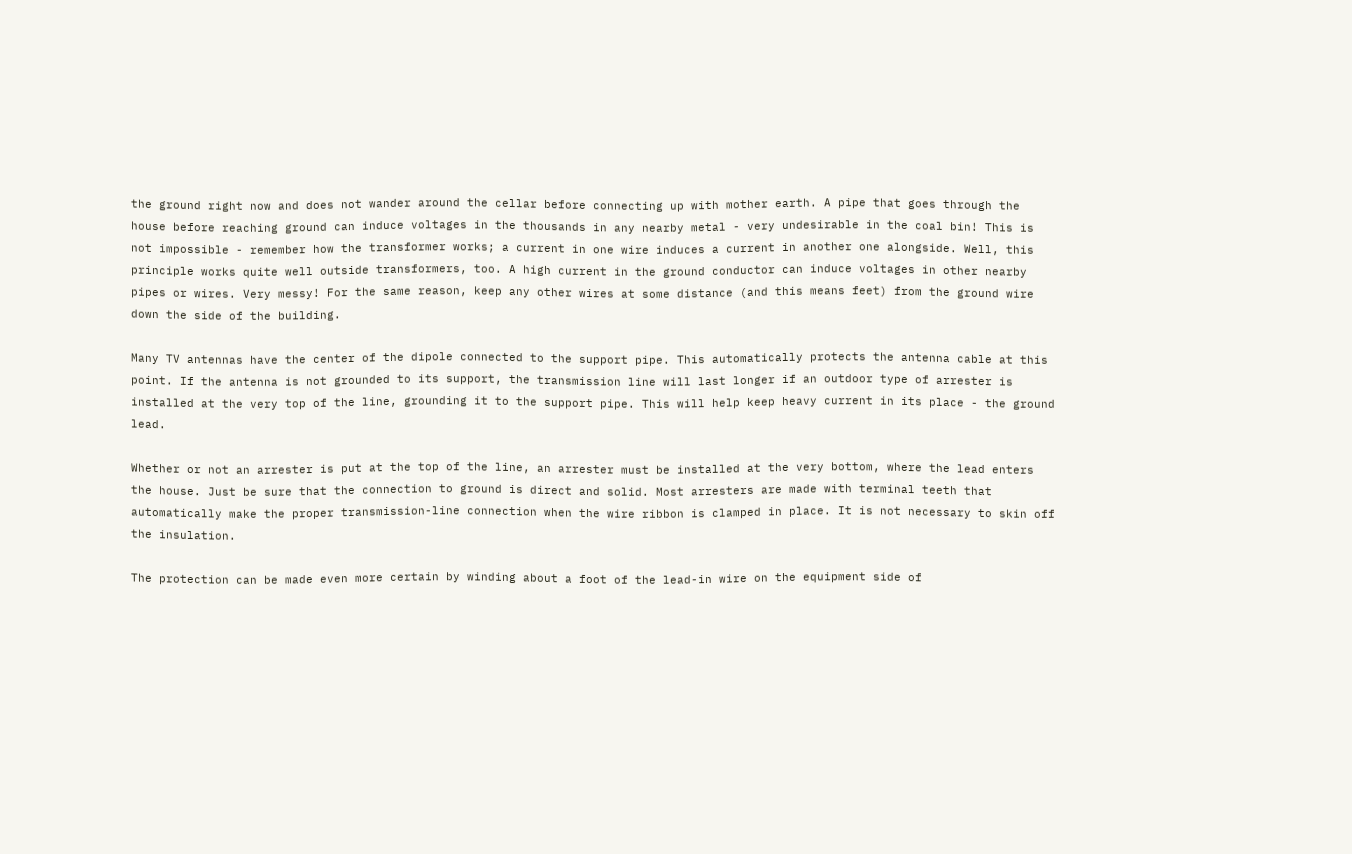the ground right now and does not wander around the cellar before connecting up with mother earth. A pipe that goes through the house before reaching ground can induce voltages in the thousands in any nearby metal - very undesirable in the coal bin! This is not impossible - remember how the transformer works; a current in one wire induces a current in another one alongside. Well, this principle works quite well outside transformers, too. A high current in the ground conductor can induce voltages in other nearby pipes or wires. Very messy! For the same reason, keep any other wires at some distance (and this means feet) from the ground wire down the side of the building.

Many TV antennas have the center of the dipole connected to the support pipe. This automatically protects the antenna cable at this point. If the antenna is not grounded to its support, the transmission line will last longer if an outdoor type of arrester is installed at the very top of the line, grounding it to the support pipe. This will help keep heavy current in its place - the ground lead.

Whether or not an arrester is put at the top of the line, an arrester must be installed at the very bottom, where the lead enters the house. Just be sure that the connection to ground is direct and solid. Most arresters are made with terminal teeth that automatically make the proper transmission-line connection when the wire ribbon is clamped in place. It is not necessary to skin off the insulation.

The protection can be made even more certain by winding about a foot of the lead-in wire on the equipment side of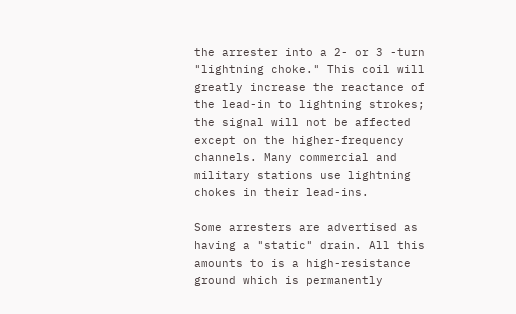the arrester into a 2- or 3 -turn "lightning choke." This coil will greatly increase the reactance of the lead-in to lightning strokes; the signal will not be affected except on the higher-frequency channels. Many commercial and military stations use lightning chokes in their lead-ins.

Some arresters are advertised as having a "static" drain. All this amounts to is a high-resistance ground which is permanently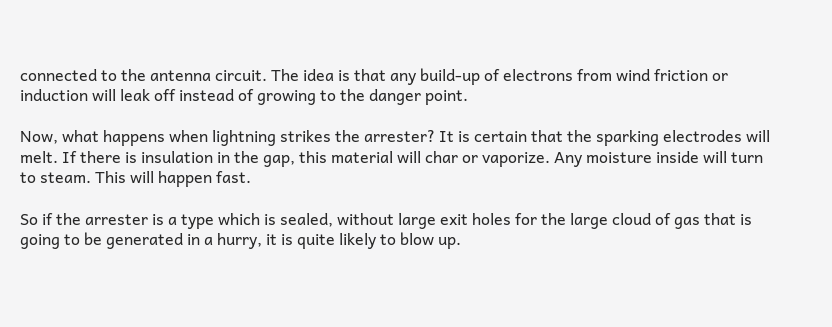connected to the antenna circuit. The idea is that any build-up of electrons from wind friction or induction will leak off instead of growing to the danger point.

Now, what happens when lightning strikes the arrester? It is certain that the sparking electrodes will melt. If there is insulation in the gap, this material will char or vaporize. Any moisture inside will turn to steam. This will happen fast.

So if the arrester is a type which is sealed, without large exit holes for the large cloud of gas that is going to be generated in a hurry, it is quite likely to blow up.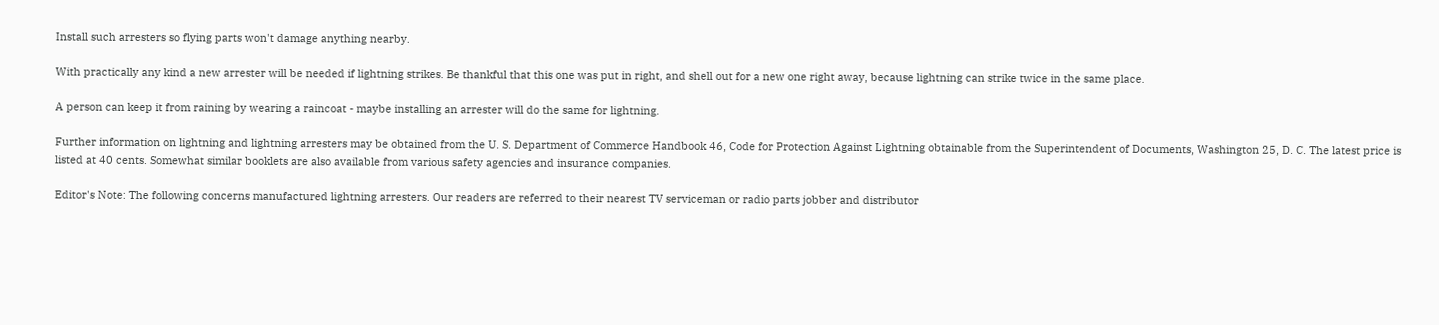Install such arresters so flying parts won't damage anything nearby.

With practically any kind a new arrester will be needed if lightning strikes. Be thankful that this one was put in right, and shell out for a new one right away, because lightning can strike twice in the same place.

A person can keep it from raining by wearing a raincoat - maybe installing an arrester will do the same for lightning.

Further information on lightning and lightning arresters may be obtained from the U. S. Department of Commerce Handbook 46, Code for Protection Against Lightning obtainable from the Superintendent of Documents, Washington 25, D. C. The latest price is listed at 40 cents. Somewhat similar booklets are also available from various safety agencies and insurance companies.

Editor's Note: The following concerns manufactured lightning arresters. Our readers are referred to their nearest TV serviceman or radio parts jobber and distributor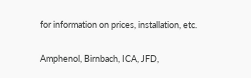for information on prices, installation, etc.

Amphenol, Birnbach, ICA, JFD,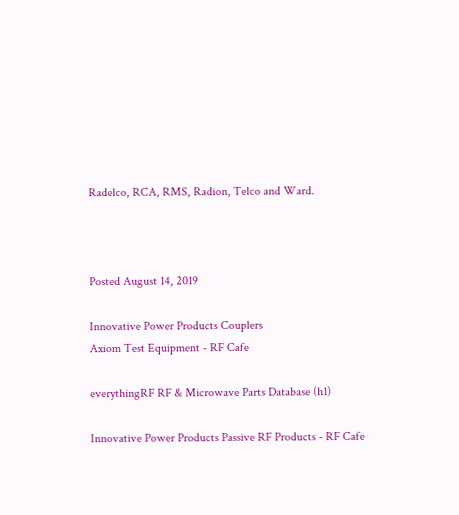Radelco, RCA, RMS, Radion, Telco and Ward.



Posted August 14, 2019

Innovative Power Products Couplers
Axiom Test Equipment - RF Cafe

everythingRF RF & Microwave Parts Database (h1)

Innovative Power Products Passive RF Products - RF Cafe